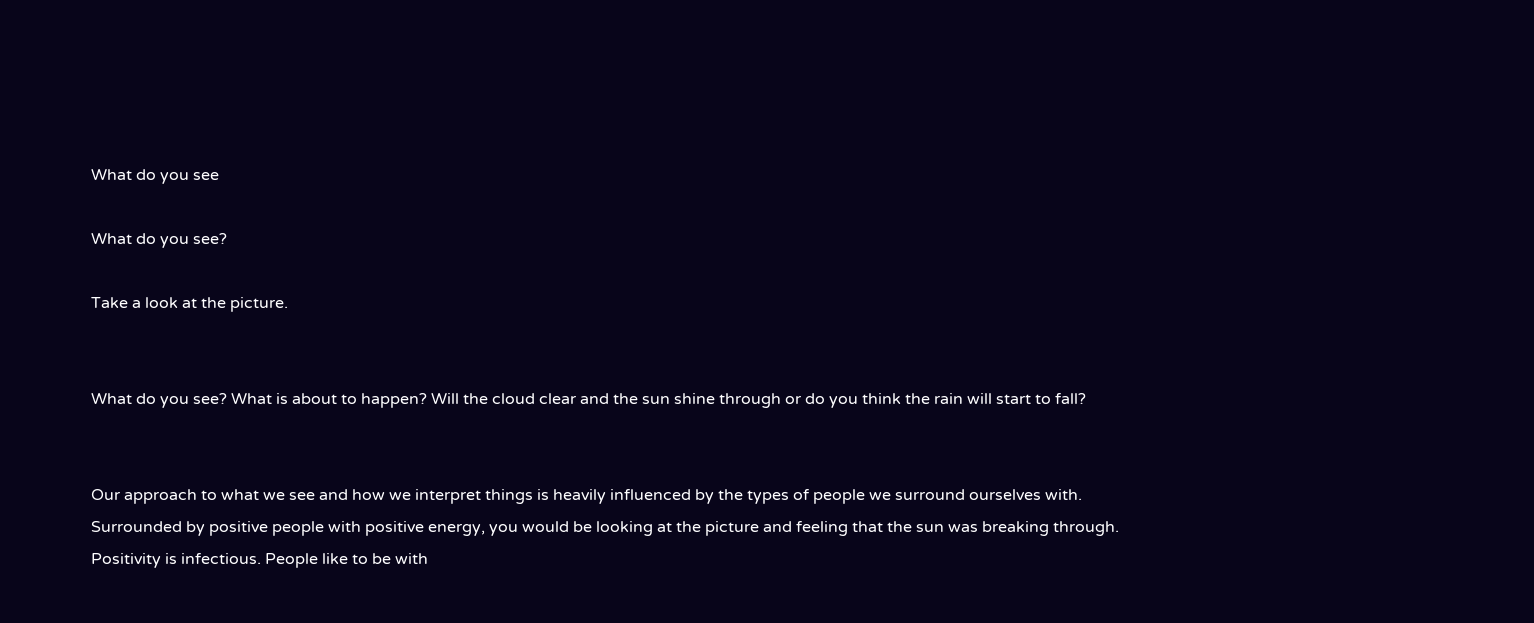What do you see

What do you see?

Take a look at the picture.


What do you see? What is about to happen? Will the cloud clear and the sun shine through or do you think the rain will start to fall?


Our approach to what we see and how we interpret things is heavily influenced by the types of people we surround ourselves with. Surrounded by positive people with positive energy, you would be looking at the picture and feeling that the sun was breaking through. Positivity is infectious. People like to be with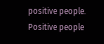positive people. Positive people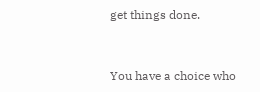get things done.


You have a choice who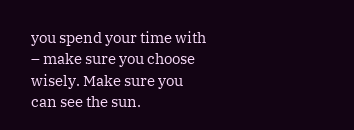you spend your time with – make sure you choose wisely. Make sure you can see the sun.